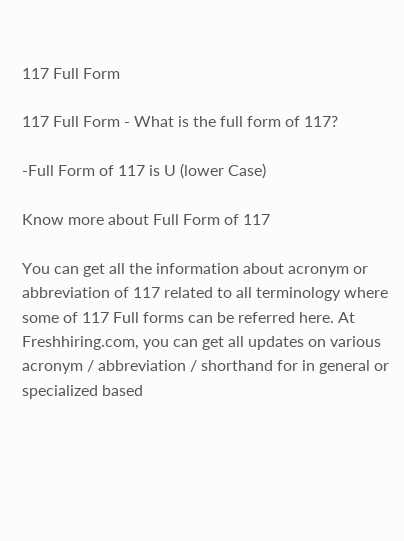117 Full Form

117 Full Form - What is the full form of 117?

-Full Form of 117 is U (lower Case)

Know more about Full Form of 117

You can get all the information about acronym or abbreviation of 117 related to all terminology where some of 117 Full forms can be referred here. At Freshhiring.com, you can get all updates on various acronym / abbreviation / shorthand for in general or specialized based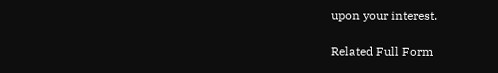upon your interest.

Related Full Form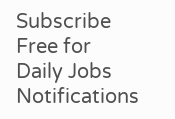Subscribe Free for Daily Jobs Notifications